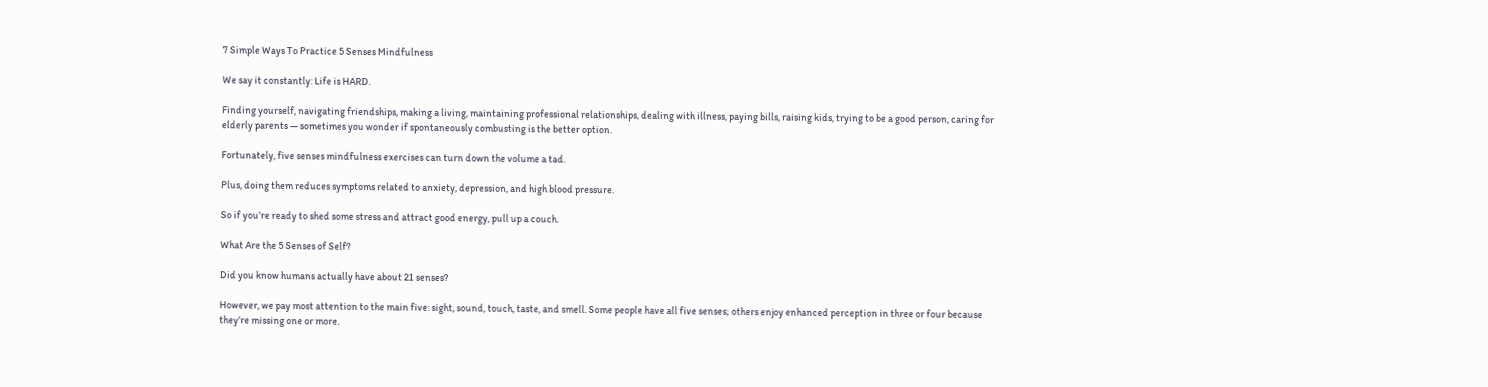7 Simple Ways To Practice 5 Senses Mindfulness

We say it constantly: Life is HARD.

Finding yourself, navigating friendships, making a living, maintaining professional relationships, dealing with illness, paying bills, raising kids, trying to be a good person, caring for elderly parents — sometimes you wonder if spontaneously combusting is the better option.

Fortunately, five senses mindfulness exercises can turn down the volume a tad.

Plus, doing them reduces symptoms related to anxiety, depression, and high blood pressure.

So if you’re ready to shed some stress and attract good energy, pull up a couch.

What Are the 5 Senses of Self?

Did you know humans actually have about 21 senses?

However, we pay most attention to the main five: sight, sound, touch, taste, and smell. Some people have all five senses; others enjoy enhanced perception in three or four because they’re missing one or more.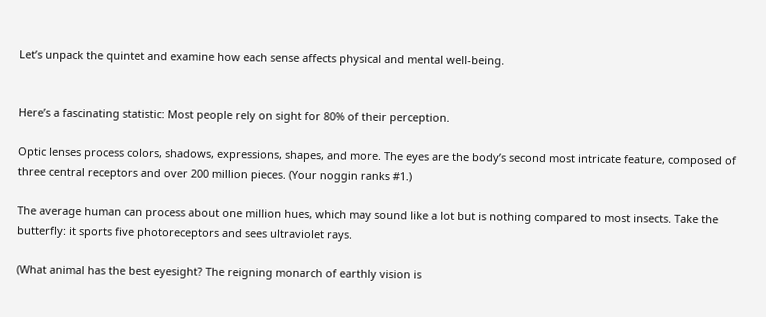Let’s unpack the quintet and examine how each sense affects physical and mental well-being.


Here’s a fascinating statistic: Most people rely on sight for 80% of their perception.

Optic lenses process colors, shadows, expressions, shapes, and more. The eyes are the body’s second most intricate feature, composed of three central receptors and over 200 million pieces. (Your noggin ranks #1.)

The average human can process about one million hues, which may sound like a lot but is nothing compared to most insects. Take the butterfly: it sports five photoreceptors and sees ultraviolet rays.

(What animal has the best eyesight? The reigning monarch of earthly vision is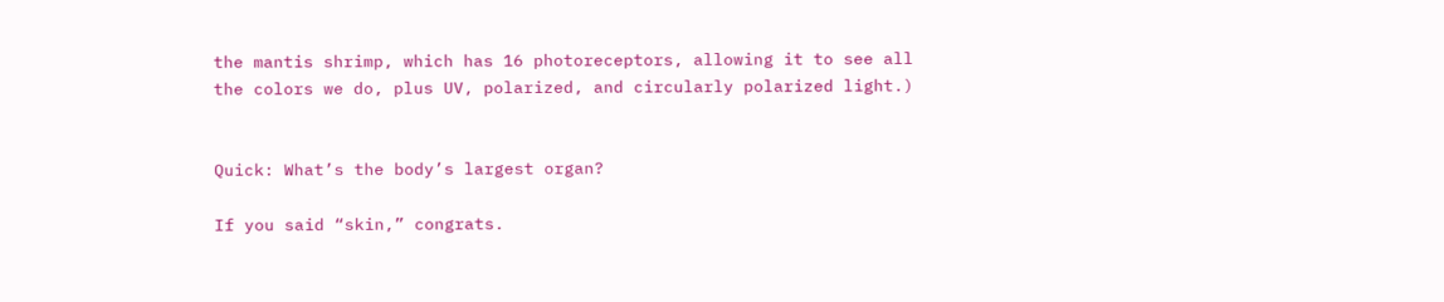the mantis shrimp, which has 16 photoreceptors, allowing it to see all the colors we do, plus UV, polarized, and circularly polarized light.)


Quick: What’s the body’s largest organ?

If you said “skin,” congrats.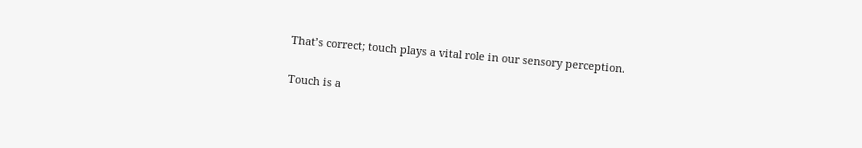That’s correct; touch plays a vital role in our sensory perception.

Touch is a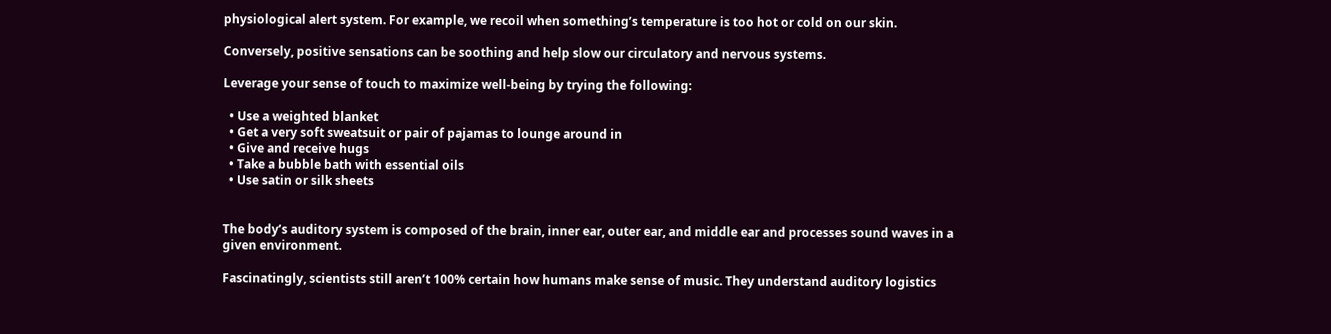physiological alert system. For example, we recoil when something’s temperature is too hot or cold on our skin.

Conversely, positive sensations can be soothing and help slow our circulatory and nervous systems.

Leverage your sense of touch to maximize well-being by trying the following:

  • Use a weighted blanket
  • Get a very soft sweatsuit or pair of pajamas to lounge around in
  • Give and receive hugs
  • Take a bubble bath with essential oils
  • Use satin or silk sheets


The body’s auditory system is composed of the brain, inner ear, outer ear, and middle ear and processes sound waves in a given environment.

Fascinatingly, scientists still aren’t 100% certain how humans make sense of music. They understand auditory logistics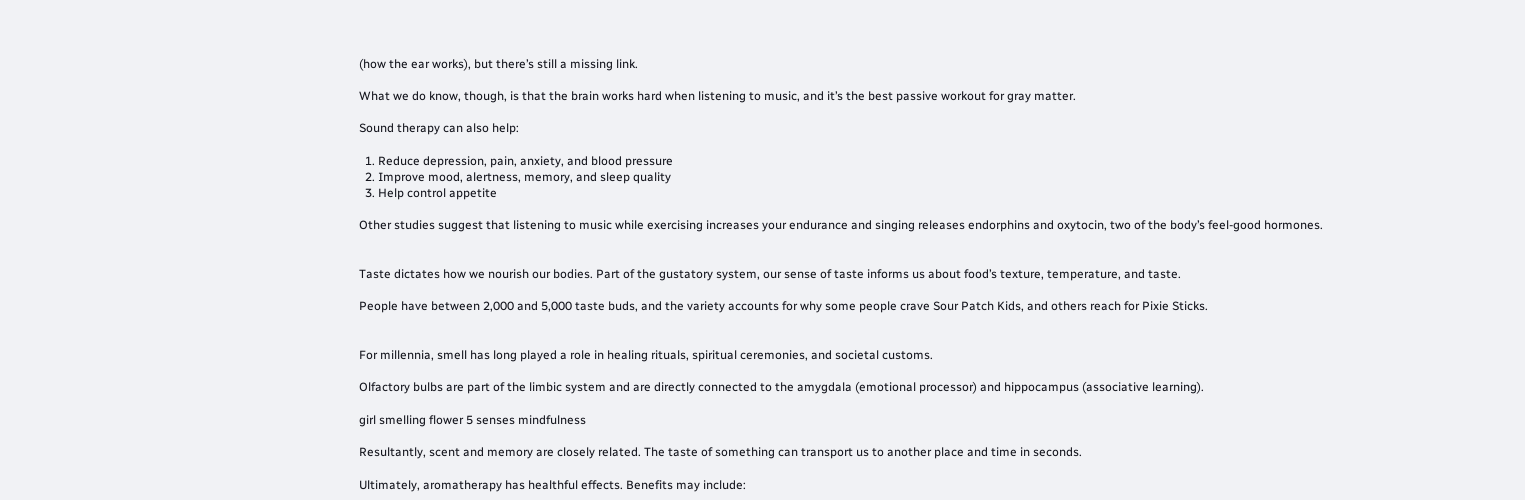(how the ear works), but there’s still a missing link.

What we do know, though, is that the brain works hard when listening to music, and it’s the best passive workout for gray matter.

Sound therapy can also help:

  1. Reduce depression, pain, anxiety, and blood pressure
  2. Improve mood, alertness, memory, and sleep quality
  3. Help control appetite

Other studies suggest that listening to music while exercising increases your endurance and singing releases endorphins and oxytocin, two of the body’s feel-good hormones.


Taste dictates how we nourish our bodies. Part of the gustatory system, our sense of taste informs us about food’s texture, temperature, and taste.

People have between 2,000 and 5,000 taste buds, and the variety accounts for why some people crave Sour Patch Kids, and others reach for Pixie Sticks.


For millennia, smell has long played a role in healing rituals, spiritual ceremonies, and societal customs.

Olfactory bulbs are part of the limbic system and are directly connected to the amygdala (emotional processor) and hippocampus (associative learning).

girl smelling flower 5 senses mindfulness

Resultantly, scent and memory are closely related. The taste of something can transport us to another place and time in seconds.

Ultimately, aromatherapy has healthful effects. Benefits may include: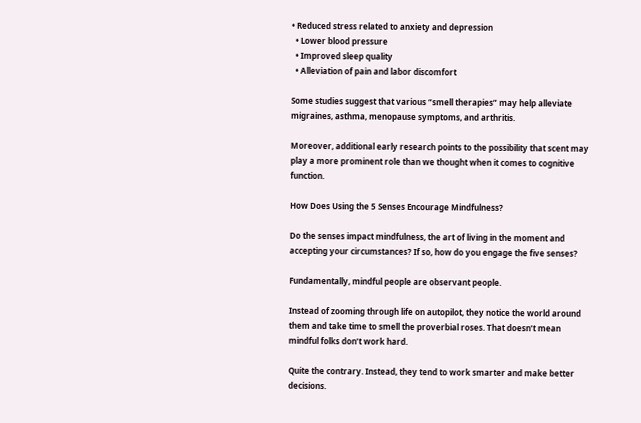• Reduced stress related to anxiety and depression
  • Lower blood pressure
  • Improved sleep quality
  • Alleviation of pain and labor discomfort

Some studies suggest that various “smell therapies” may help alleviate migraines, asthma, menopause symptoms, and arthritis.

Moreover, additional early research points to the possibility that scent may play a more prominent role than we thought when it comes to cognitive function.

How Does Using the 5 Senses Encourage Mindfulness?

Do the senses impact mindfulness, the art of living in the moment and accepting your circumstances? If so, how do you engage the five senses?

Fundamentally, mindful people are observant people.

Instead of zooming through life on autopilot, they notice the world around them and take time to smell the proverbial roses. That doesn’t mean mindful folks don’t work hard.

Quite the contrary. Instead, they tend to work smarter and make better decisions.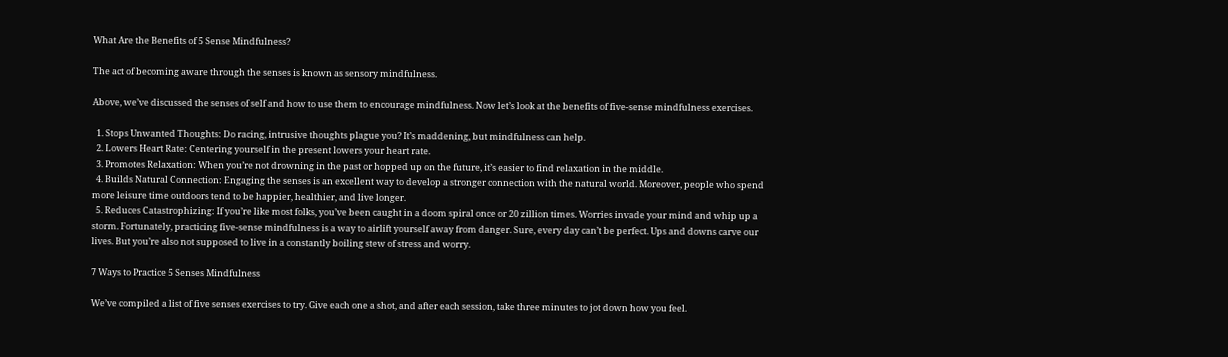What Are the Benefits of 5 Sense Mindfulness?

The act of becoming aware through the senses is known as sensory mindfulness.

Above, we’ve discussed the senses of self and how to use them to encourage mindfulness. Now let’s look at the benefits of five-sense mindfulness exercises.

  1. Stops Unwanted Thoughts: Do racing, intrusive thoughts plague you? It’s maddening, but mindfulness can help.
  2. Lowers Heart Rate: Centering yourself in the present lowers your heart rate.
  3. Promotes Relaxation: When you’re not drowning in the past or hopped up on the future, it’s easier to find relaxation in the middle.
  4. Builds Natural Connection: Engaging the senses is an excellent way to develop a stronger connection with the natural world. Moreover, people who spend more leisure time outdoors tend to be happier, healthier, and live longer.
  5. Reduces Catastrophizing: If you’re like most folks, you’ve been caught in a doom spiral once or 20 zillion times. Worries invade your mind and whip up a storm. Fortunately, practicing five-sense mindfulness is a way to airlift yourself away from danger. Sure, every day can’t be perfect. Ups and downs carve our lives. But you’re also not supposed to live in a constantly boiling stew of stress and worry.

7 Ways to Practice 5 Senses Mindfulness

We’ve compiled a list of five senses exercises to try. Give each one a shot, and after each session, take three minutes to jot down how you feel.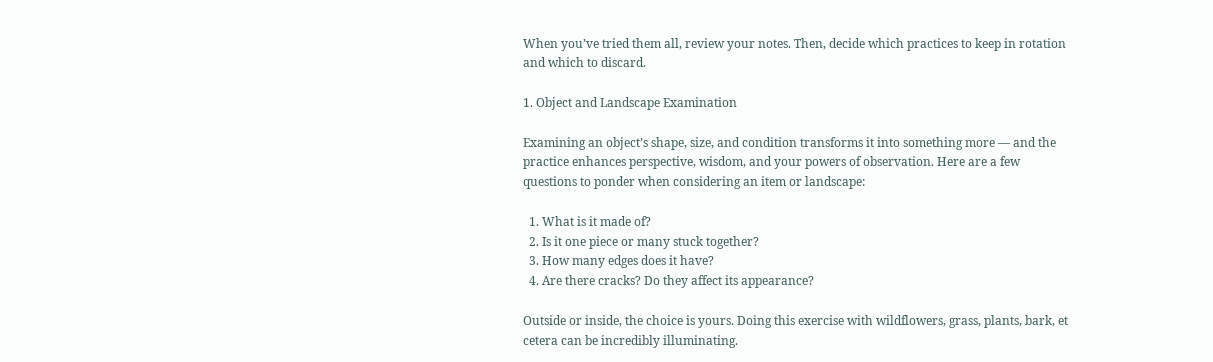When you’ve tried them all, review your notes. Then, decide which practices to keep in rotation and which to discard.

1. Object and Landscape Examination

Examining an object’s shape, size, and condition transforms it into something more — and the practice enhances perspective, wisdom, and your powers of observation. Here are a few questions to ponder when considering an item or landscape:

  1. What is it made of?
  2. Is it one piece or many stuck together?
  3. How many edges does it have?
  4. Are there cracks? Do they affect its appearance?

Outside or inside, the choice is yours. Doing this exercise with wildflowers, grass, plants, bark, et cetera can be incredibly illuminating.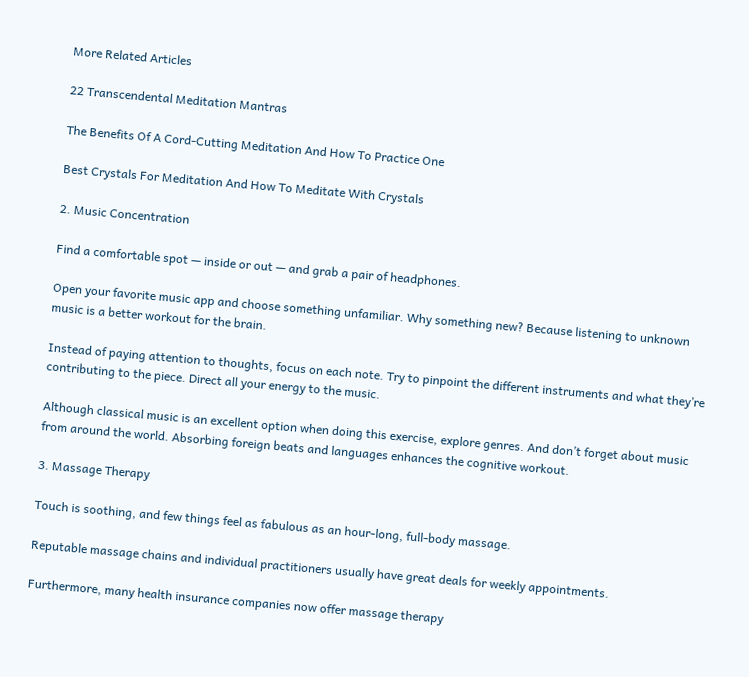More Related Articles

22 Transcendental Meditation Mantras

The Benefits Of A Cord-Cutting Meditation And How To Practice One

Best Crystals For Meditation And How To Meditate With Crystals

2. Music Concentration

Find a comfortable spot — inside or out — and grab a pair of headphones.

Open your favorite music app and choose something unfamiliar. Why something new? Because listening to unknown music is a better workout for the brain.

Instead of paying attention to thoughts, focus on each note. Try to pinpoint the different instruments and what they’re contributing to the piece. Direct all your energy to the music.

Although classical music is an excellent option when doing this exercise, explore genres. And don’t forget about music from around the world. Absorbing foreign beats and languages enhances the cognitive workout.

3. Massage Therapy

Touch is soothing, and few things feel as fabulous as an hour-long, full-body massage.

Reputable massage chains and individual practitioners usually have great deals for weekly appointments.

Furthermore, many health insurance companies now offer massage therapy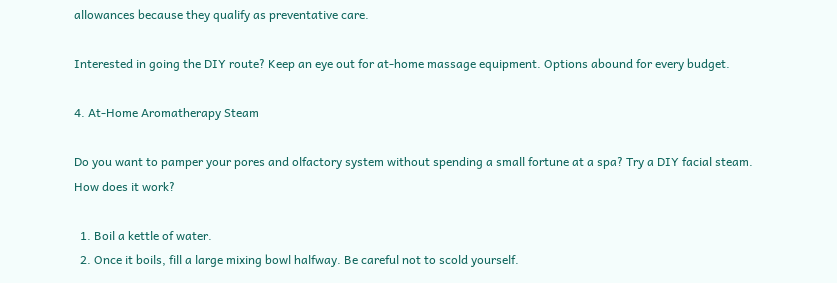allowances because they qualify as preventative care.

Interested in going the DIY route? Keep an eye out for at-home massage equipment. Options abound for every budget.

4. At-Home Aromatherapy Steam

Do you want to pamper your pores and olfactory system without spending a small fortune at a spa? Try a DIY facial steam. How does it work?

  1. Boil a kettle of water.
  2. Once it boils, fill a large mixing bowl halfway. Be careful not to scold yourself.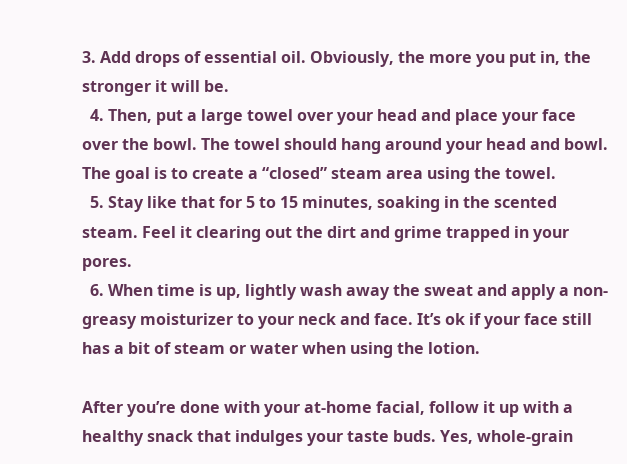3. Add drops of essential oil. Obviously, the more you put in, the stronger it will be.
  4. Then, put a large towel over your head and place your face over the bowl. The towel should hang around your head and bowl. The goal is to create a “closed” steam area using the towel.
  5. Stay like that for 5 to 15 minutes, soaking in the scented steam. Feel it clearing out the dirt and grime trapped in your pores.
  6. When time is up, lightly wash away the sweat and apply a non-greasy moisturizer to your neck and face. It’s ok if your face still has a bit of steam or water when using the lotion.

After you’re done with your at-home facial, follow it up with a healthy snack that indulges your taste buds. Yes, whole-grain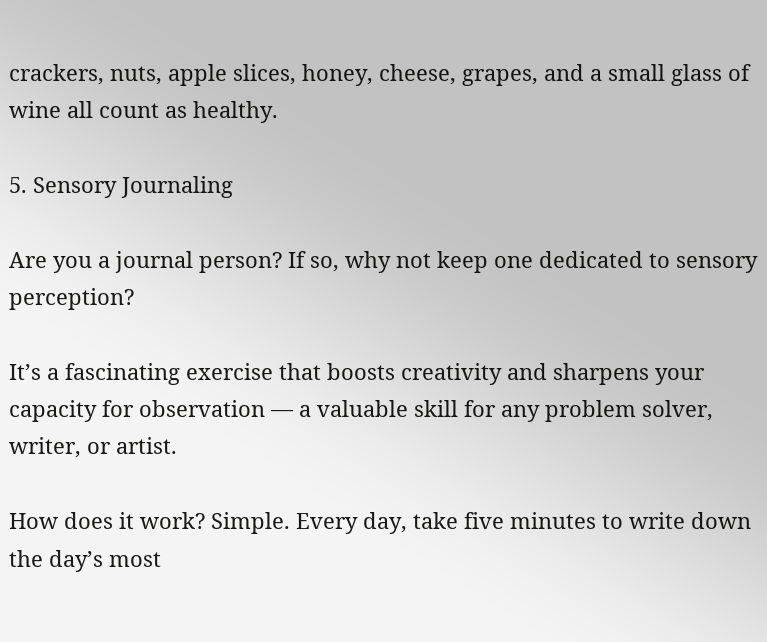crackers, nuts, apple slices, honey, cheese, grapes, and a small glass of wine all count as healthy.

5. Sensory Journaling

Are you a journal person? If so, why not keep one dedicated to sensory perception?

It’s a fascinating exercise that boosts creativity and sharpens your capacity for observation — a valuable skill for any problem solver, writer, or artist.

How does it work? Simple. Every day, take five minutes to write down the day’s most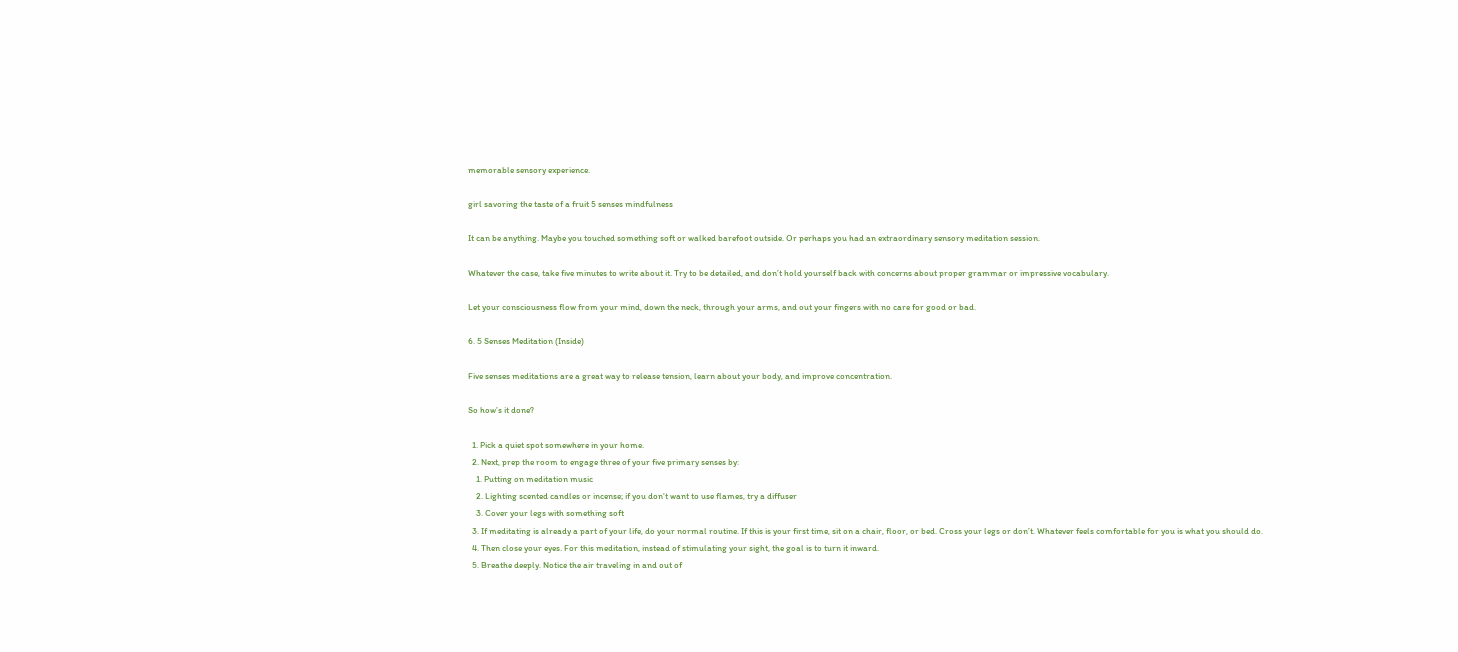memorable sensory experience.

girl savoring the taste of a fruit 5 senses mindfulness

It can be anything. Maybe you touched something soft or walked barefoot outside. Or perhaps you had an extraordinary sensory meditation session.

Whatever the case, take five minutes to write about it. Try to be detailed, and don’t hold yourself back with concerns about proper grammar or impressive vocabulary.

Let your consciousness flow from your mind, down the neck, through your arms, and out your fingers with no care for good or bad.

6. 5 Senses Meditation (Inside)

Five senses meditations are a great way to release tension, learn about your body, and improve concentration.

So how’s it done?

  1. Pick a quiet spot somewhere in your home.
  2. Next, prep the room to engage three of your five primary senses by:
    1. Putting on meditation music
    2. Lighting scented candles or incense; if you don’t want to use flames, try a diffuser
    3. Cover your legs with something soft
  3. If meditating is already a part of your life, do your normal routine. If this is your first time, sit on a chair, floor, or bed. Cross your legs or don’t. Whatever feels comfortable for you is what you should do.
  4. Then close your eyes. For this meditation, instead of stimulating your sight, the goal is to turn it inward.
  5. Breathe deeply. Notice the air traveling in and out of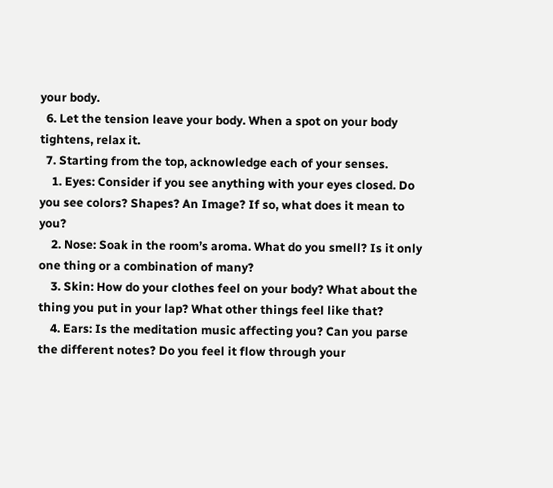your body.
  6. Let the tension leave your body. When a spot on your body tightens, relax it.
  7. Starting from the top, acknowledge each of your senses.
    1. Eyes: Consider if you see anything with your eyes closed. Do you see colors? Shapes? An Image? If so, what does it mean to you?
    2. Nose: Soak in the room’s aroma. What do you smell? Is it only one thing or a combination of many?
    3. Skin: How do your clothes feel on your body? What about the thing you put in your lap? What other things feel like that?
    4. Ears: Is the meditation music affecting you? Can you parse the different notes? Do you feel it flow through your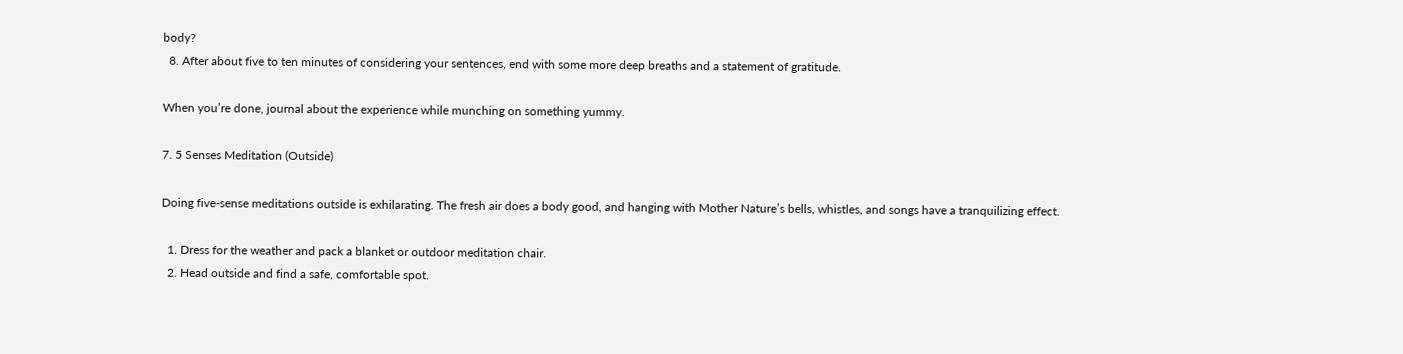body?
  8. After about five to ten minutes of considering your sentences, end with some more deep breaths and a statement of gratitude.

When you’re done, journal about the experience while munching on something yummy.

7. 5 Senses Meditation (Outside)

Doing five-sense meditations outside is exhilarating. The fresh air does a body good, and hanging with Mother Nature’s bells, whistles, and songs have a tranquilizing effect.

  1. Dress for the weather and pack a blanket or outdoor meditation chair.
  2. Head outside and find a safe, comfortable spot.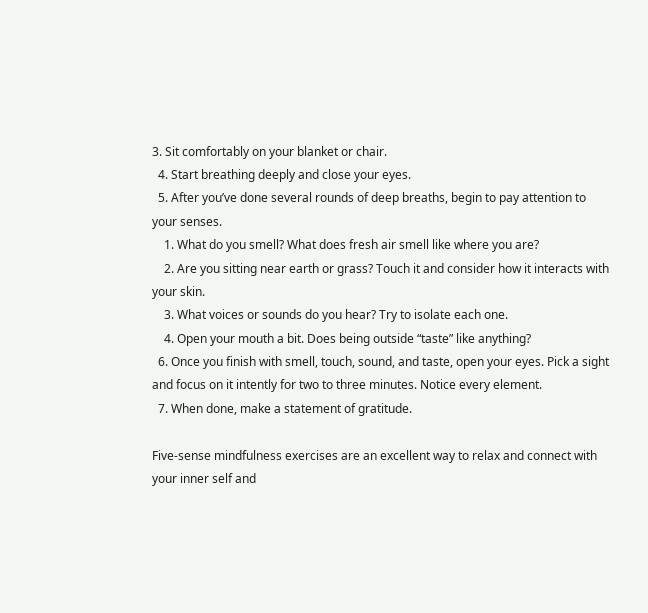3. Sit comfortably on your blanket or chair.
  4. Start breathing deeply and close your eyes.
  5. After you’ve done several rounds of deep breaths, begin to pay attention to your senses.
    1. What do you smell? What does fresh air smell like where you are?
    2. Are you sitting near earth or grass? Touch it and consider how it interacts with your skin.
    3. What voices or sounds do you hear? Try to isolate each one.
    4. Open your mouth a bit. Does being outside “taste” like anything?
  6. Once you finish with smell, touch, sound, and taste, open your eyes. Pick a sight and focus on it intently for two to three minutes. Notice every element.
  7. When done, make a statement of gratitude.

Five-sense mindfulness exercises are an excellent way to relax and connect with your inner self and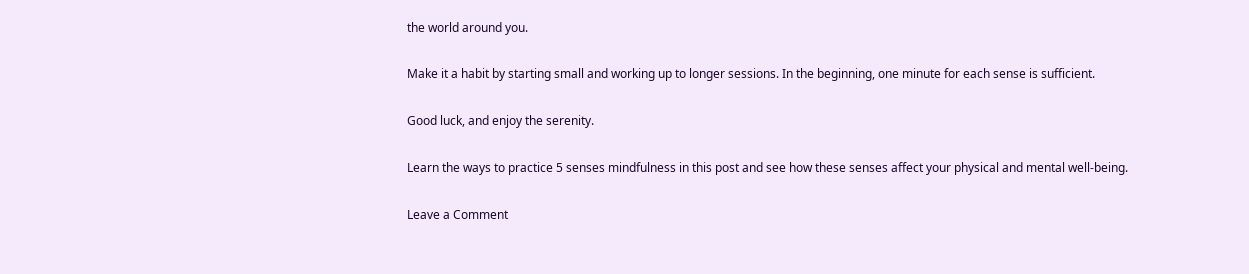the world around you.

Make it a habit by starting small and working up to longer sessions. In the beginning, one minute for each sense is sufficient.

Good luck, and enjoy the serenity.

Learn the ways to practice 5 senses mindfulness in this post and see how these senses affect your physical and mental well-being.

Leave a Comment